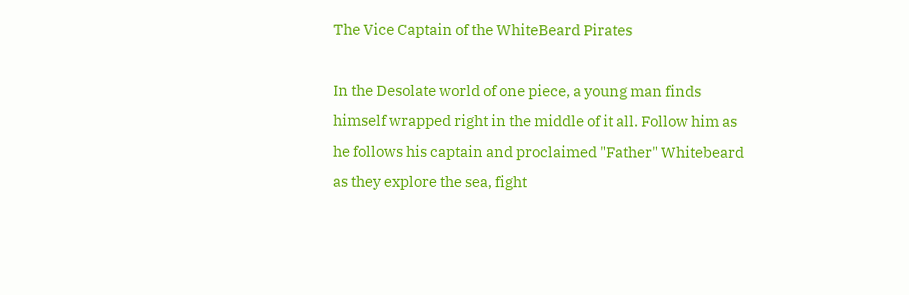The Vice Captain of the WhiteBeard Pirates

In the Desolate world of one piece, a young man finds himself wrapped right in the middle of it all. Follow him as he follows his captain and proclaimed "Father" Whitebeard as they explore the sea, fight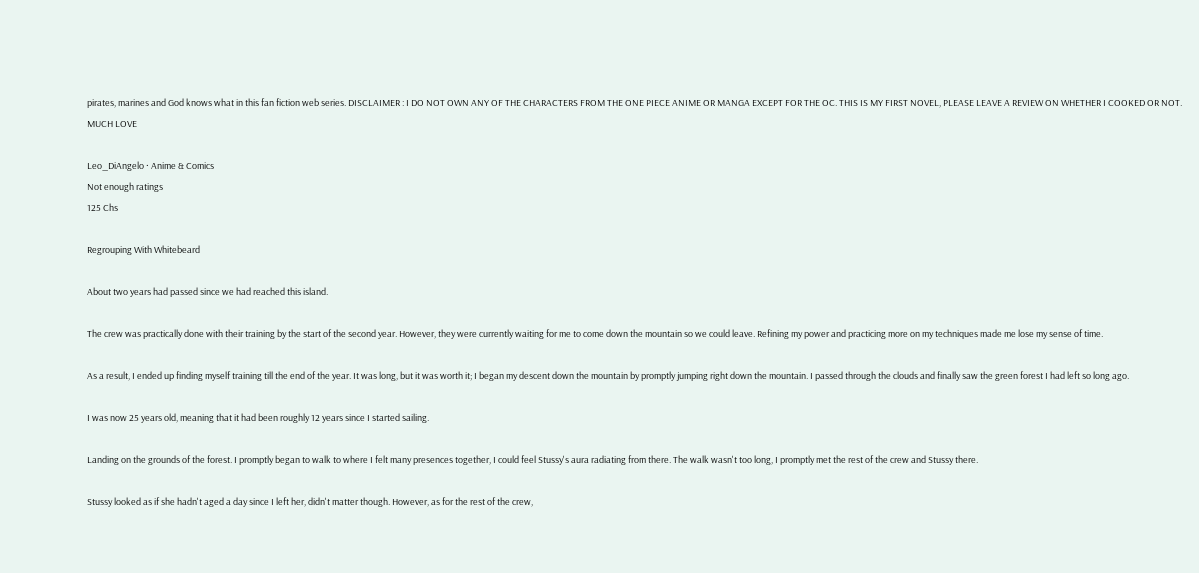pirates, marines and God knows what in this fan fiction web series. DISCLAIMER : I DO NOT OWN ANY OF THE CHARACTERS FROM THE ONE PIECE ANIME OR MANGA EXCEPT FOR THE OC. THIS IS MY FIRST NOVEL, PLEASE LEAVE A REVIEW ON WHETHER I COOKED OR NOT. MUCH LOVE

Leo_DiAngelo · Anime & Comics
Not enough ratings
125 Chs

Regrouping With Whitebeard

About two years had passed since we had reached this island.

The crew was practically done with their training by the start of the second year. However, they were currently waiting for me to come down the mountain so we could leave. Refining my power and practicing more on my techniques made me lose my sense of time.

As a result, I ended up finding myself training till the end of the year. It was long, but it was worth it; I began my descent down the mountain by promptly jumping right down the mountain. I passed through the clouds and finally saw the green forest I had left so long ago.

I was now 25 years old, meaning that it had been roughly 12 years since I started sailing.

Landing on the grounds of the forest. I promptly began to walk to where I felt many presences together, I could feel Stussy's aura radiating from there. The walk wasn't too long, I promptly met the rest of the crew and Stussy there.

Stussy looked as if she hadn't aged a day since I left her, didn't matter though. However, as for the rest of the crew,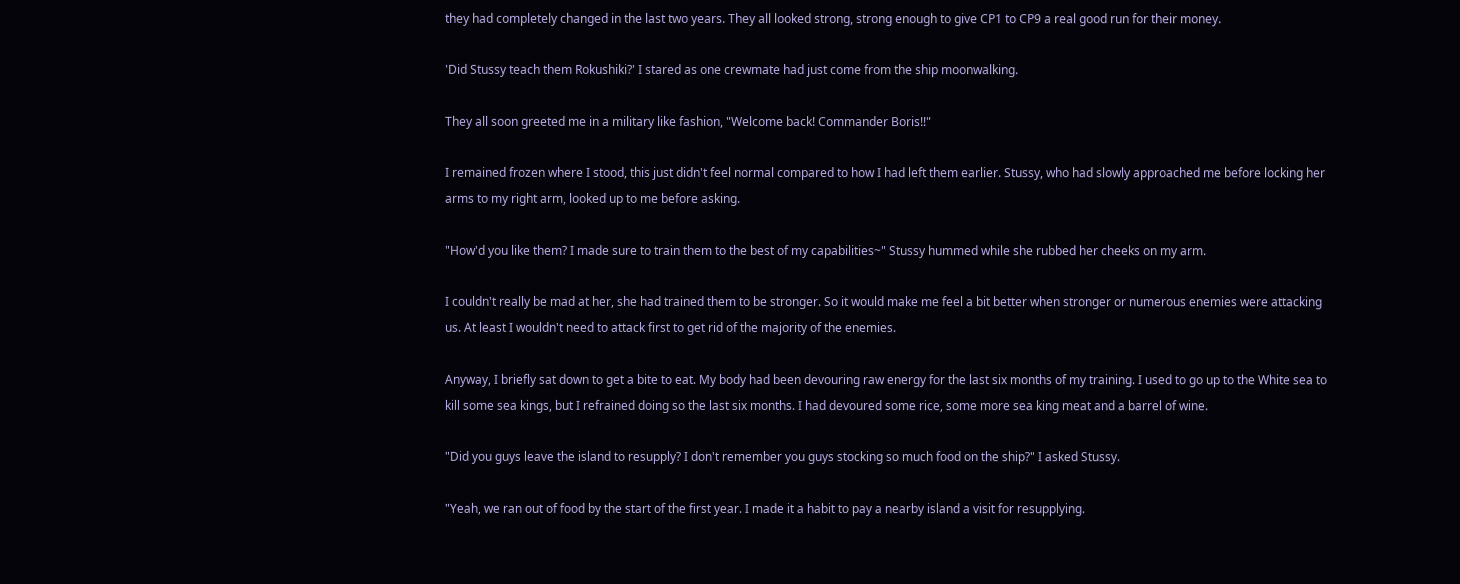they had completely changed in the last two years. They all looked strong, strong enough to give CP1 to CP9 a real good run for their money.

'Did Stussy teach them Rokushiki?' I stared as one crewmate had just come from the ship moonwalking.

They all soon greeted me in a military like fashion, "Welcome back! Commander Boris!!"

I remained frozen where I stood, this just didn't feel normal compared to how I had left them earlier. Stussy, who had slowly approached me before locking her arms to my right arm, looked up to me before asking.

"How'd you like them? I made sure to train them to the best of my capabilities~" Stussy hummed while she rubbed her cheeks on my arm.

I couldn't really be mad at her, she had trained them to be stronger. So it would make me feel a bit better when stronger or numerous enemies were attacking us. At least I wouldn't need to attack first to get rid of the majority of the enemies.

Anyway, I briefly sat down to get a bite to eat. My body had been devouring raw energy for the last six months of my training. I used to go up to the White sea to kill some sea kings, but I refrained doing so the last six months. I had devoured some rice, some more sea king meat and a barrel of wine.

"Did you guys leave the island to resupply? I don't remember you guys stocking so much food on the ship?" I asked Stussy.

"Yeah, we ran out of food by the start of the first year. I made it a habit to pay a nearby island a visit for resupplying.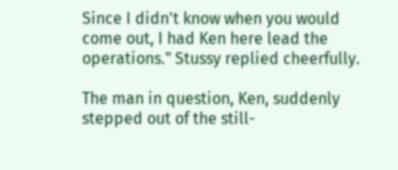Since I didn't know when you would come out, I had Ken here lead the operations." Stussy replied cheerfully.

The man in question, Ken, suddenly stepped out of the still-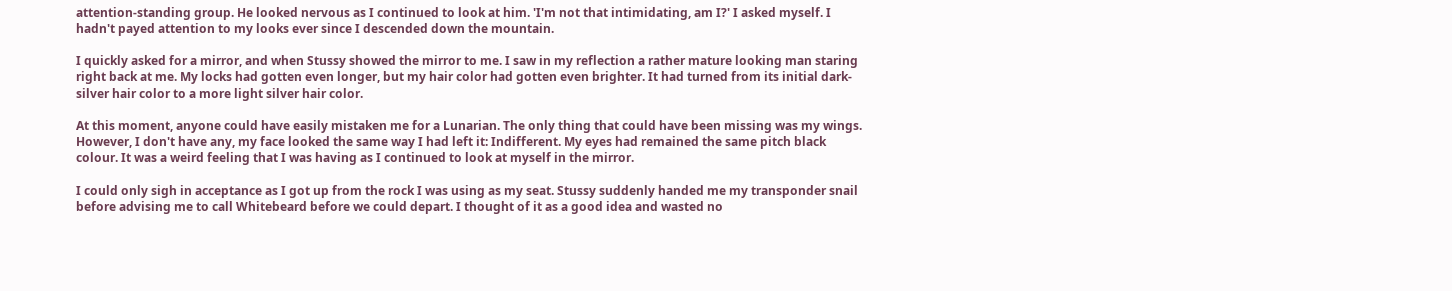attention-standing group. He looked nervous as I continued to look at him. 'I'm not that intimidating, am I?' I asked myself. I hadn't payed attention to my looks ever since I descended down the mountain.

I quickly asked for a mirror, and when Stussy showed the mirror to me. I saw in my reflection a rather mature looking man staring right back at me. My locks had gotten even longer, but my hair color had gotten even brighter. It had turned from its initial dark-silver hair color to a more light silver hair color.

At this moment, anyone could have easily mistaken me for a Lunarian. The only thing that could have been missing was my wings. However, I don't have any, my face looked the same way I had left it: Indifferent. My eyes had remained the same pitch black colour. It was a weird feeling that I was having as I continued to look at myself in the mirror.

I could only sigh in acceptance as I got up from the rock I was using as my seat. Stussy suddenly handed me my transponder snail before advising me to call Whitebeard before we could depart. I thought of it as a good idea and wasted no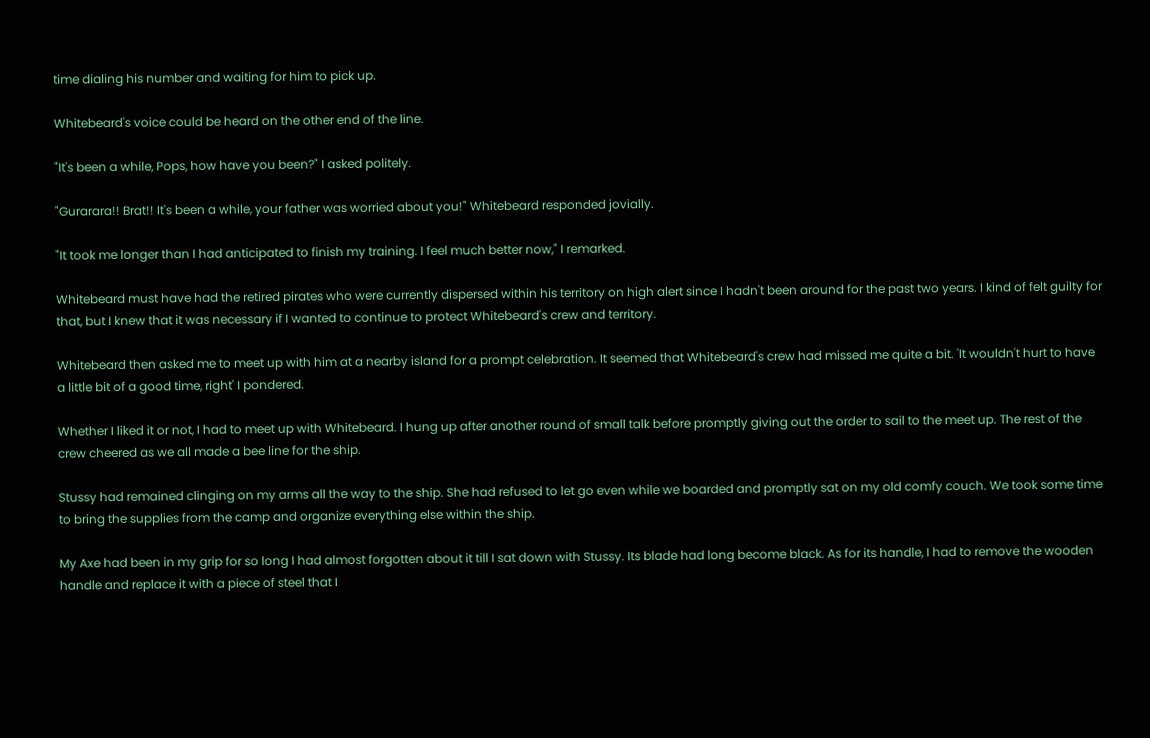time dialing his number and waiting for him to pick up.

Whitebeard's voice could be heard on the other end of the line.

"It's been a while, Pops, how have you been?" I asked politely.

"Gurarara!! Brat!! It's been a while, your father was worried about you!" Whitebeard responded jovially.

"It took me longer than I had anticipated to finish my training. I feel much better now," I remarked.

Whitebeard must have had the retired pirates who were currently dispersed within his territory on high alert since I hadn't been around for the past two years. I kind of felt guilty for that, but I knew that it was necessary if I wanted to continue to protect Whitebeard's crew and territory.

Whitebeard then asked me to meet up with him at a nearby island for a prompt celebration. It seemed that Whitebeard's crew had missed me quite a bit. 'It wouldn't hurt to have a little bit of a good time, right' I pondered.

Whether I liked it or not, I had to meet up with Whitebeard. I hung up after another round of small talk before promptly giving out the order to sail to the meet up. The rest of the crew cheered as we all made a bee line for the ship.

Stussy had remained clinging on my arms all the way to the ship. She had refused to let go even while we boarded and promptly sat on my old comfy couch. We took some time to bring the supplies from the camp and organize everything else within the ship.

My Axe had been in my grip for so long I had almost forgotten about it till I sat down with Stussy. Its blade had long become black. As for its handle, I had to remove the wooden handle and replace it with a piece of steel that I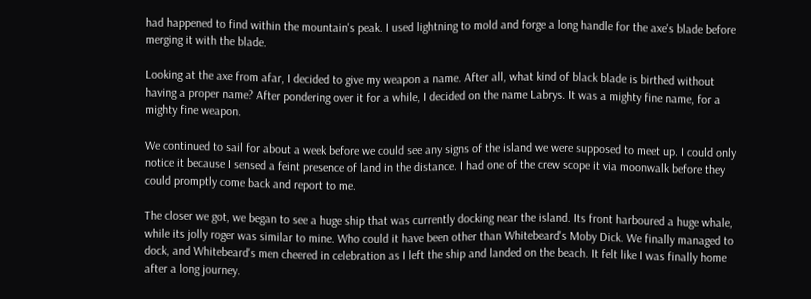had happened to find within the mountain's peak. I used lightning to mold and forge a long handle for the axe's blade before merging it with the blade.

Looking at the axe from afar, I decided to give my weapon a name. After all, what kind of black blade is birthed without having a proper name? After pondering over it for a while, I decided on the name Labrys. It was a mighty fine name, for a mighty fine weapon.

We continued to sail for about a week before we could see any signs of the island we were supposed to meet up. I could only notice it because I sensed a feint presence of land in the distance. I had one of the crew scope it via moonwalk before they could promptly come back and report to me.

The closer we got, we began to see a huge ship that was currently docking near the island. Its front harboured a huge whale, while its jolly roger was similar to mine. Who could it have been other than Whitebeard's Moby Dick. We finally managed to dock, and Whitebeard's men cheered in celebration as I left the ship and landed on the beach. It felt like I was finally home after a long journey.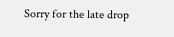Sorry for the late drop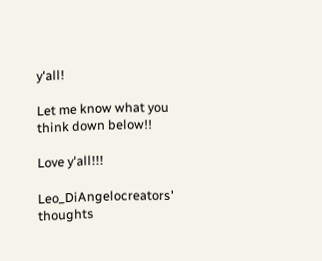y'all!

Let me know what you think down below!!

Love y'all!!!

Leo_DiAngelocreators' thoughts